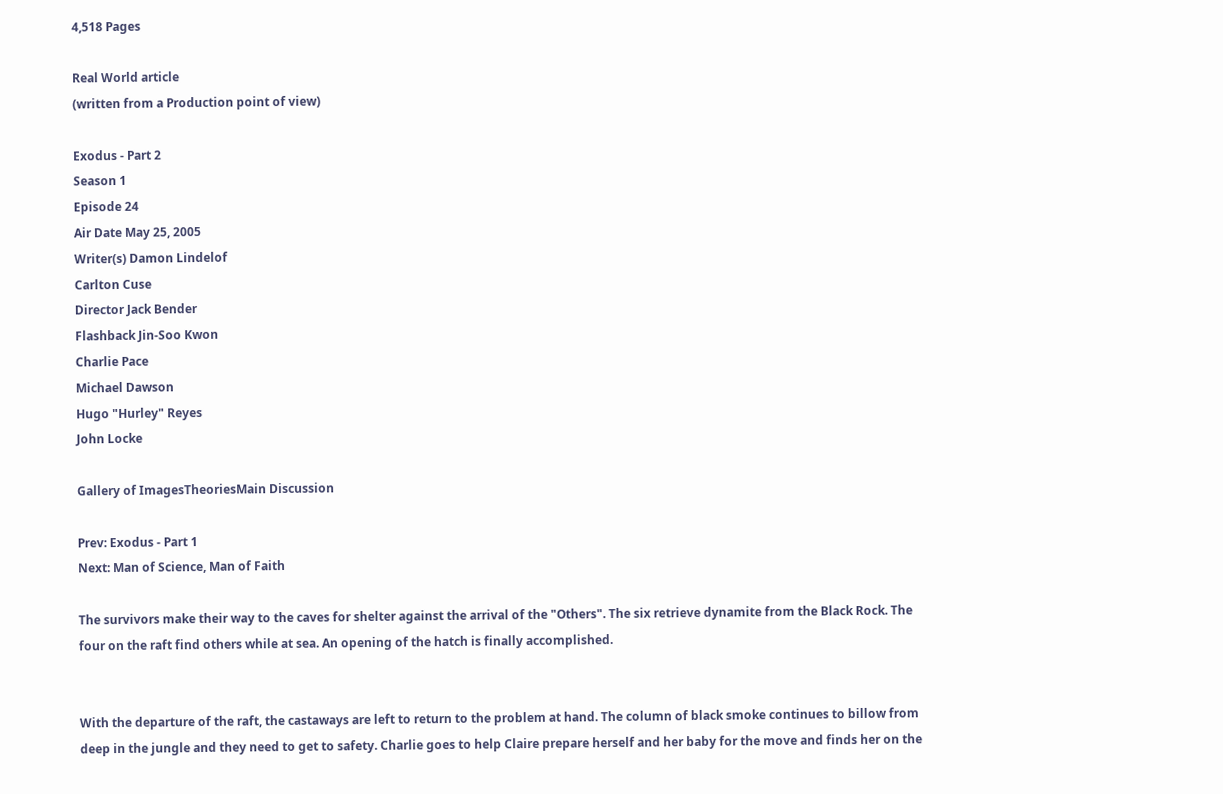4,518 Pages

Real World article
(written from a Production point of view)

Exodus - Part 2
Season 1
Episode 24
Air Date May 25, 2005
Writer(s) Damon Lindelof
Carlton Cuse
Director Jack Bender
Flashback Jin-Soo Kwon
Charlie Pace
Michael Dawson
Hugo "Hurley" Reyes
John Locke

Gallery of ImagesTheoriesMain Discussion

Prev: Exodus - Part 1
Next: Man of Science, Man of Faith

The survivors make their way to the caves for shelter against the arrival of the "Others". The six retrieve dynamite from the Black Rock. The four on the raft find others while at sea. An opening of the hatch is finally accomplished.


With the departure of the raft, the castaways are left to return to the problem at hand. The column of black smoke continues to billow from deep in the jungle and they need to get to safety. Charlie goes to help Claire prepare herself and her baby for the move and finds her on the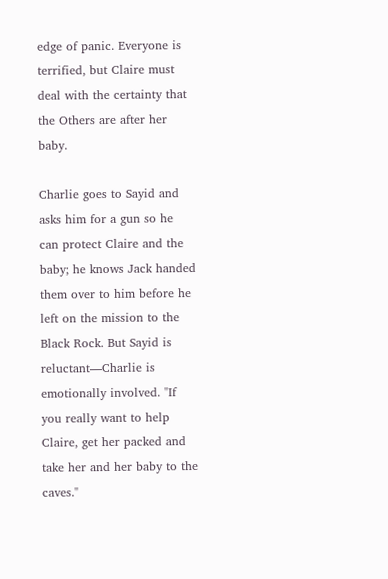edge of panic. Everyone is terrified, but Claire must deal with the certainty that the Others are after her baby.

Charlie goes to Sayid and asks him for a gun so he can protect Claire and the baby; he knows Jack handed them over to him before he left on the mission to the Black Rock. But Sayid is reluctant—Charlie is emotionally involved. "If you really want to help Claire, get her packed and take her and her baby to the caves."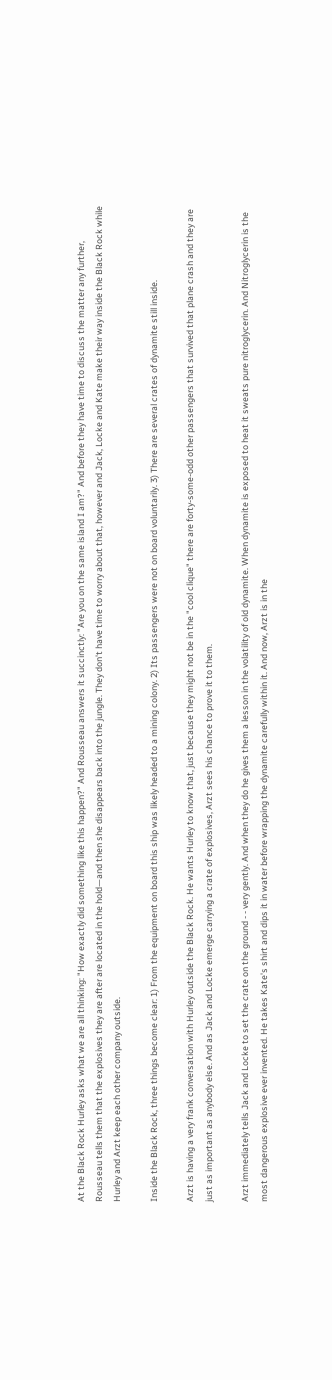At the Black Rock Hurley asks what we are all thinking: "How exactly did something like this happen?" And Rousseau answers it succinctly: "Are you on the same island I am?" And before they have time to discuss the matter any further, Rousseau tells them that the explosives they are after are located in the hold—and then she disappears back into the jungle. They don't have time to worry about that, however and Jack, Locke and Kate make their way inside the Black Rock while Hurley and Arzt keep each other company outside.

Inside the Black Rock, three things become clear: 1) From the equipment on board this ship was likely headed to a mining colony. 2) Its passengers were not on board voluntarily. 3) There are several crates of dynamite still inside.

Arzt is having a very frank conversation with Hurley outside the Black Rock. He wants Hurley to know that, just because they might not be in the "cool clique" there are forty-some-odd other passengers that survived that plane crash and they are just as important as anybody else. And as Jack and Locke emerge carrying a crate of explosives, Arzt sees his chance to prove it to them.

Arzt immediately tells Jack and Locke to set the crate on the ground - - very gently. And when they do he gives them a lesson in the volatility of old dynamite. When dynamite is exposed to heat it sweats pure nitroglycerin. And Nitroglycerin is the most dangerous explosive ever invented. He takes Kate's shirt and dips it in water before wrapping the dynamite carefully within it. And now, Arzt is in the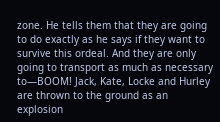zone. He tells them that they are going to do exactly as he says if they want to survive this ordeal. And they are only going to transport as much as necessary to—BOOM! Jack, Kate, Locke and Hurley are thrown to the ground as an explosion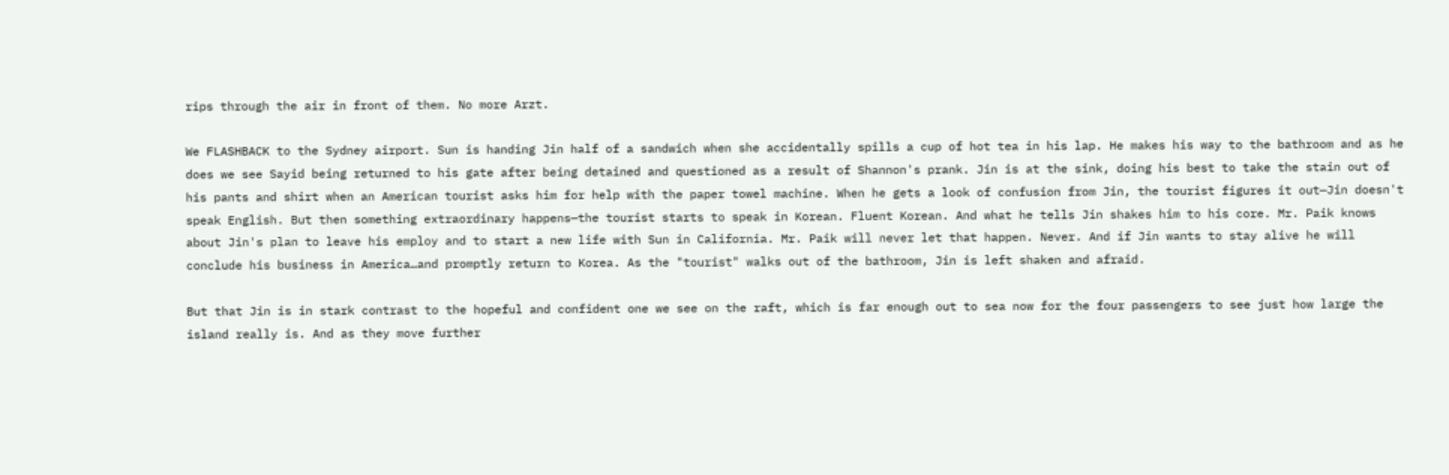rips through the air in front of them. No more Arzt.

We FLASHBACK to the Sydney airport. Sun is handing Jin half of a sandwich when she accidentally spills a cup of hot tea in his lap. He makes his way to the bathroom and as he does we see Sayid being returned to his gate after being detained and questioned as a result of Shannon's prank. Jin is at the sink, doing his best to take the stain out of his pants and shirt when an American tourist asks him for help with the paper towel machine. When he gets a look of confusion from Jin, the tourist figures it out—Jin doesn't speak English. But then something extraordinary happens—the tourist starts to speak in Korean. Fluent Korean. And what he tells Jin shakes him to his core. Mr. Paik knows about Jin's plan to leave his employ and to start a new life with Sun in California. Mr. Paik will never let that happen. Never. And if Jin wants to stay alive he will conclude his business in America…and promptly return to Korea. As the "tourist" walks out of the bathroom, Jin is left shaken and afraid.

But that Jin is in stark contrast to the hopeful and confident one we see on the raft, which is far enough out to sea now for the four passengers to see just how large the island really is. And as they move further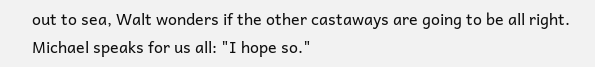out to sea, Walt wonders if the other castaways are going to be all right. Michael speaks for us all: "I hope so."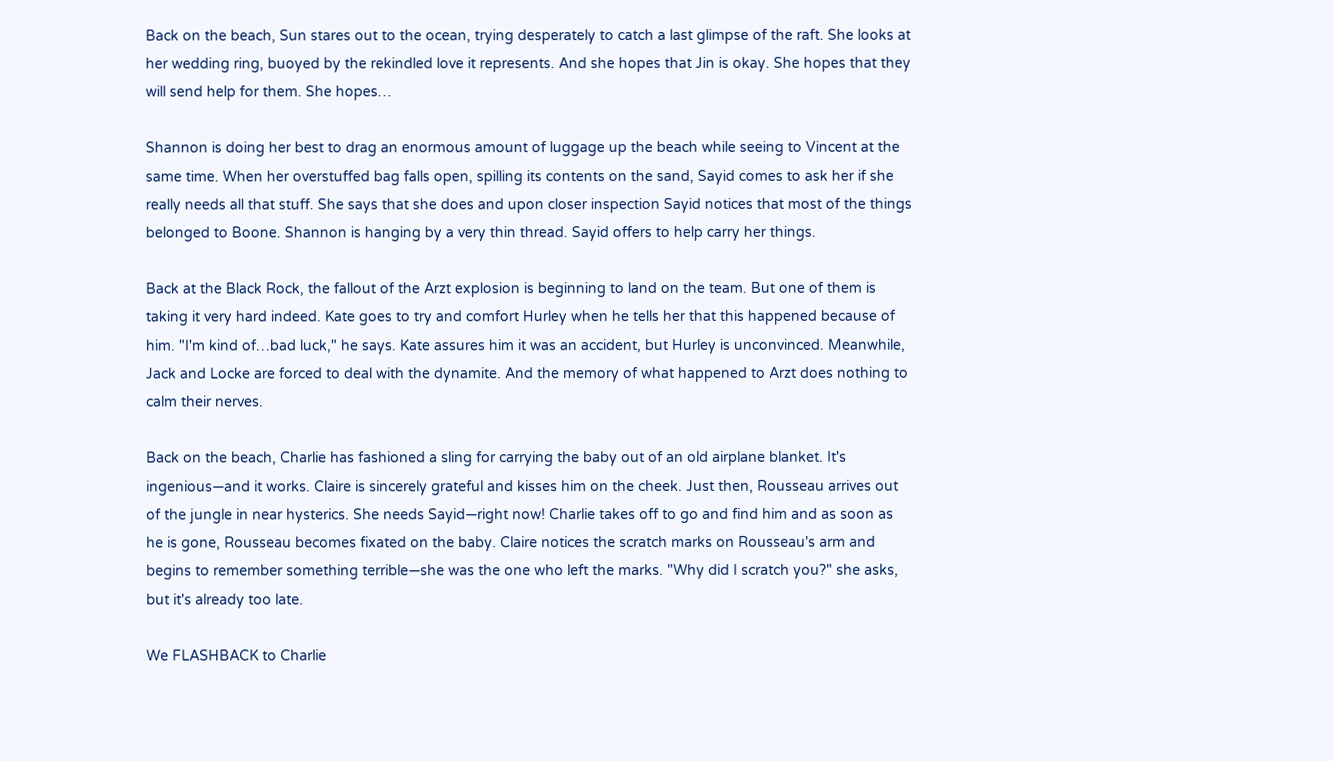Back on the beach, Sun stares out to the ocean, trying desperately to catch a last glimpse of the raft. She looks at her wedding ring, buoyed by the rekindled love it represents. And she hopes that Jin is okay. She hopes that they will send help for them. She hopes…

Shannon is doing her best to drag an enormous amount of luggage up the beach while seeing to Vincent at the same time. When her overstuffed bag falls open, spilling its contents on the sand, Sayid comes to ask her if she really needs all that stuff. She says that she does and upon closer inspection Sayid notices that most of the things belonged to Boone. Shannon is hanging by a very thin thread. Sayid offers to help carry her things.

Back at the Black Rock, the fallout of the Arzt explosion is beginning to land on the team. But one of them is taking it very hard indeed. Kate goes to try and comfort Hurley when he tells her that this happened because of him. "I'm kind of…bad luck," he says. Kate assures him it was an accident, but Hurley is unconvinced. Meanwhile, Jack and Locke are forced to deal with the dynamite. And the memory of what happened to Arzt does nothing to calm their nerves.

Back on the beach, Charlie has fashioned a sling for carrying the baby out of an old airplane blanket. It's ingenious—and it works. Claire is sincerely grateful and kisses him on the cheek. Just then, Rousseau arrives out of the jungle in near hysterics. She needs Sayid—right now! Charlie takes off to go and find him and as soon as he is gone, Rousseau becomes fixated on the baby. Claire notices the scratch marks on Rousseau's arm and begins to remember something terrible—she was the one who left the marks. "Why did I scratch you?" she asks, but it's already too late.

We FLASHBACK to Charlie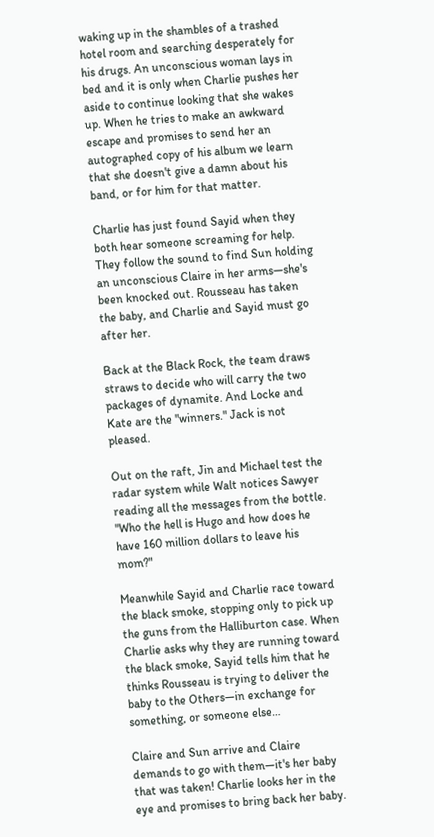waking up in the shambles of a trashed hotel room and searching desperately for his drugs. An unconscious woman lays in bed and it is only when Charlie pushes her aside to continue looking that she wakes up. When he tries to make an awkward escape and promises to send her an autographed copy of his album we learn that she doesn't give a damn about his band, or for him for that matter.

Charlie has just found Sayid when they both hear someone screaming for help. They follow the sound to find Sun holding an unconscious Claire in her arms—she's been knocked out. Rousseau has taken the baby, and Charlie and Sayid must go after her.

Back at the Black Rock, the team draws straws to decide who will carry the two packages of dynamite. And Locke and Kate are the "winners." Jack is not pleased.

Out on the raft, Jin and Michael test the radar system while Walt notices Sawyer reading all the messages from the bottle. "Who the hell is Hugo and how does he have 160 million dollars to leave his mom?"

Meanwhile Sayid and Charlie race toward the black smoke, stopping only to pick up the guns from the Halliburton case. When Charlie asks why they are running toward the black smoke, Sayid tells him that he thinks Rousseau is trying to deliver the baby to the Others—in exchange for something, or someone else…

Claire and Sun arrive and Claire demands to go with them—it's her baby that was taken! Charlie looks her in the eye and promises to bring back her baby.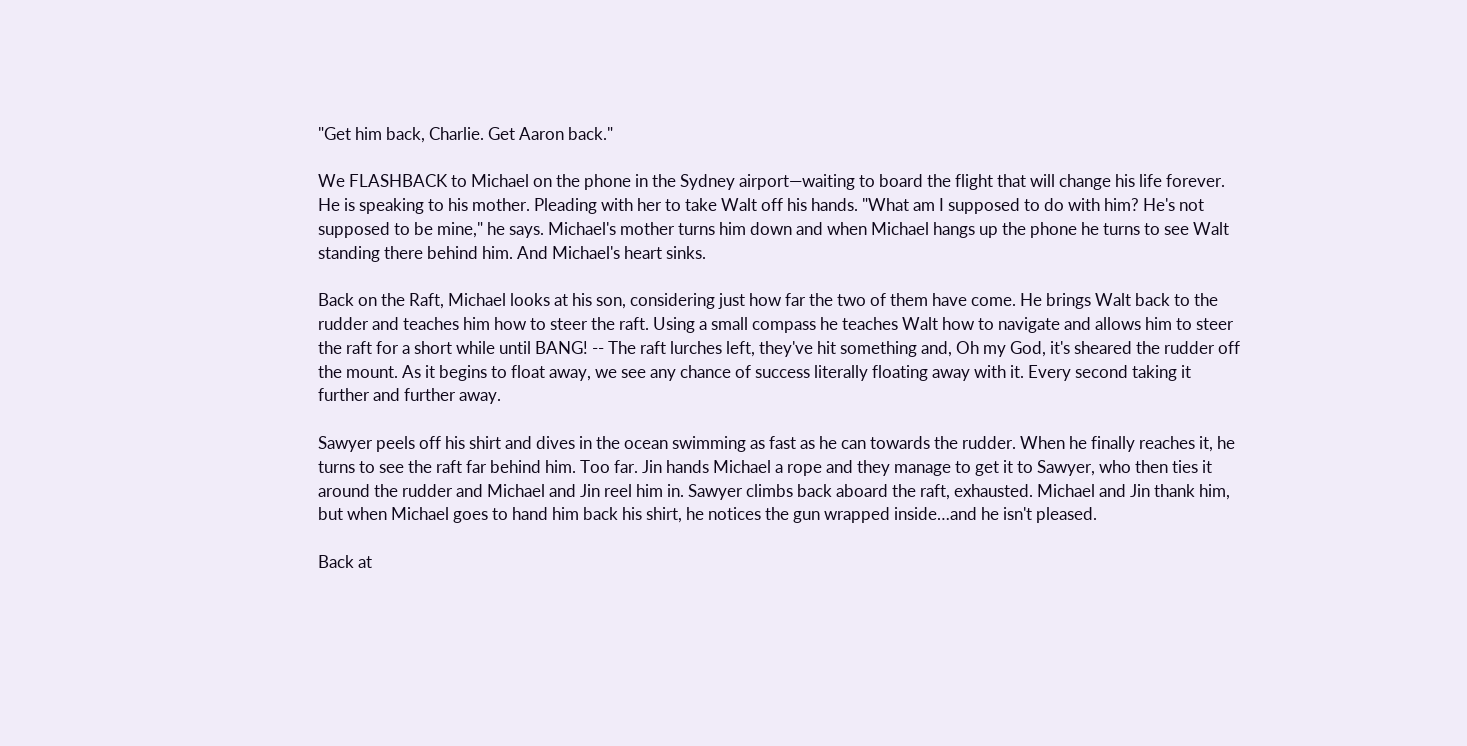"Get him back, Charlie. Get Aaron back."

We FLASHBACK to Michael on the phone in the Sydney airport—waiting to board the flight that will change his life forever. He is speaking to his mother. Pleading with her to take Walt off his hands. "What am I supposed to do with him? He's not supposed to be mine," he says. Michael's mother turns him down and when Michael hangs up the phone he turns to see Walt standing there behind him. And Michael's heart sinks.

Back on the Raft, Michael looks at his son, considering just how far the two of them have come. He brings Walt back to the rudder and teaches him how to steer the raft. Using a small compass he teaches Walt how to navigate and allows him to steer the raft for a short while until BANG! -- The raft lurches left, they've hit something and, Oh my God, it's sheared the rudder off the mount. As it begins to float away, we see any chance of success literally floating away with it. Every second taking it further and further away.

Sawyer peels off his shirt and dives in the ocean swimming as fast as he can towards the rudder. When he finally reaches it, he turns to see the raft far behind him. Too far. Jin hands Michael a rope and they manage to get it to Sawyer, who then ties it around the rudder and Michael and Jin reel him in. Sawyer climbs back aboard the raft, exhausted. Michael and Jin thank him, but when Michael goes to hand him back his shirt, he notices the gun wrapped inside…and he isn't pleased.

Back at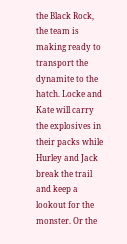the Black Rock, the team is making ready to transport the dynamite to the hatch. Locke and Kate will carry the explosives in their packs while Hurley and Jack break the trail and keep a lookout for the monster. Or the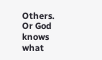Others. Or God knows what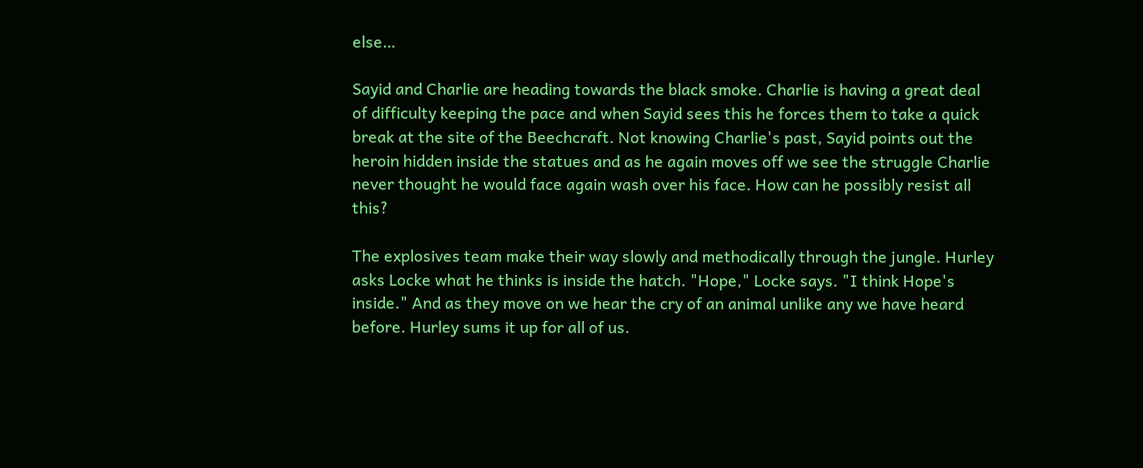else…

Sayid and Charlie are heading towards the black smoke. Charlie is having a great deal of difficulty keeping the pace and when Sayid sees this he forces them to take a quick break at the site of the Beechcraft. Not knowing Charlie's past, Sayid points out the heroin hidden inside the statues and as he again moves off we see the struggle Charlie never thought he would face again wash over his face. How can he possibly resist all this?

The explosives team make their way slowly and methodically through the jungle. Hurley asks Locke what he thinks is inside the hatch. "Hope," Locke says. "I think Hope's inside." And as they move on we hear the cry of an animal unlike any we have heard before. Hurley sums it up for all of us.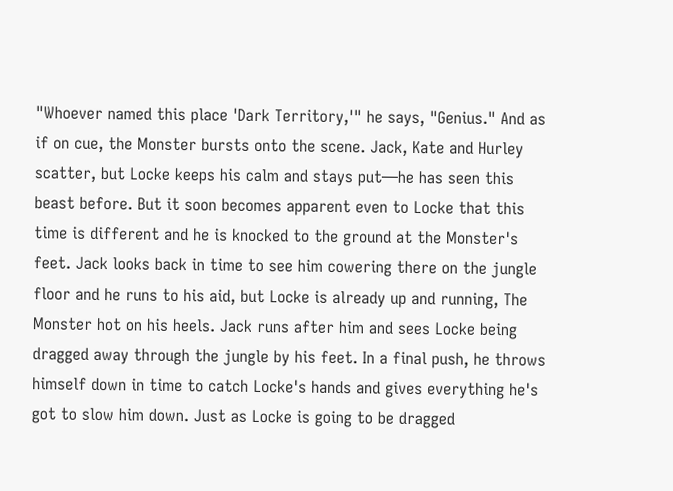"Whoever named this place 'Dark Territory,'" he says, "Genius." And as if on cue, the Monster bursts onto the scene. Jack, Kate and Hurley scatter, but Locke keeps his calm and stays put—he has seen this beast before. But it soon becomes apparent even to Locke that this time is different and he is knocked to the ground at the Monster's feet. Jack looks back in time to see him cowering there on the jungle floor and he runs to his aid, but Locke is already up and running, The Monster hot on his heels. Jack runs after him and sees Locke being dragged away through the jungle by his feet. In a final push, he throws himself down in time to catch Locke's hands and gives everything he's got to slow him down. Just as Locke is going to be dragged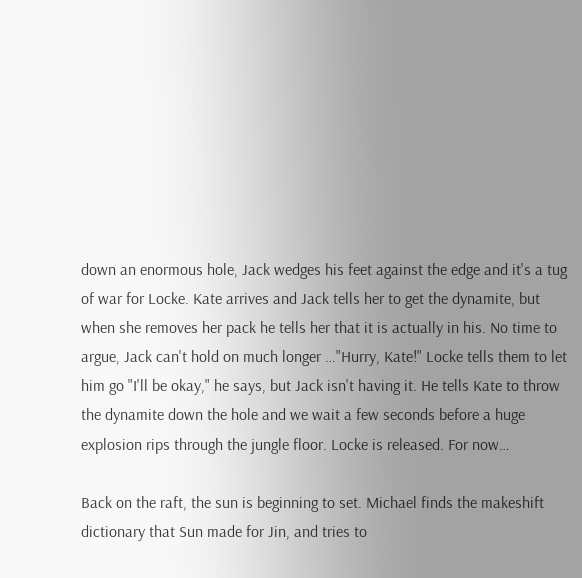down an enormous hole, Jack wedges his feet against the edge and it's a tug of war for Locke. Kate arrives and Jack tells her to get the dynamite, but when she removes her pack he tells her that it is actually in his. No time to argue, Jack can't hold on much longer …"Hurry, Kate!" Locke tells them to let him go "I'll be okay," he says, but Jack isn't having it. He tells Kate to throw the dynamite down the hole and we wait a few seconds before a huge explosion rips through the jungle floor. Locke is released. For now…

Back on the raft, the sun is beginning to set. Michael finds the makeshift dictionary that Sun made for Jin, and tries to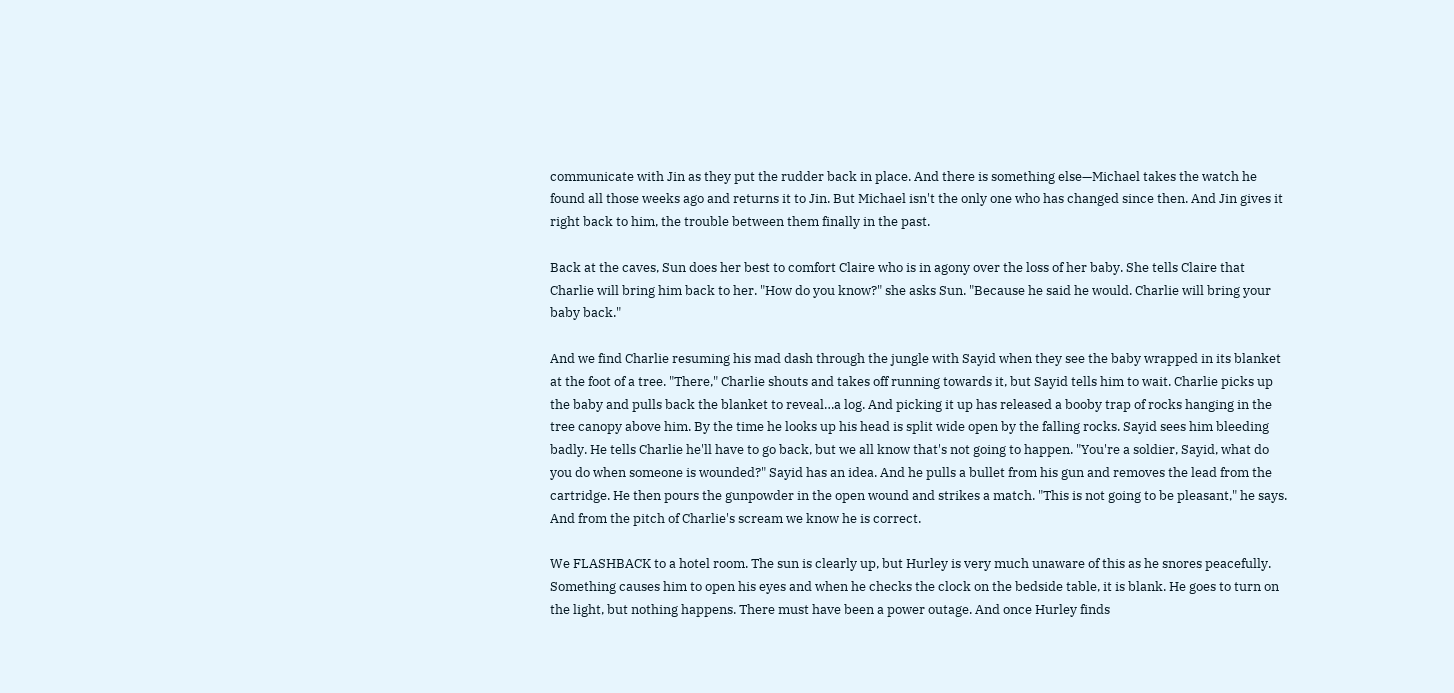communicate with Jin as they put the rudder back in place. And there is something else—Michael takes the watch he found all those weeks ago and returns it to Jin. But Michael isn't the only one who has changed since then. And Jin gives it right back to him, the trouble between them finally in the past.

Back at the caves, Sun does her best to comfort Claire who is in agony over the loss of her baby. She tells Claire that Charlie will bring him back to her. "How do you know?" she asks Sun. "Because he said he would. Charlie will bring your baby back."

And we find Charlie resuming his mad dash through the jungle with Sayid when they see the baby wrapped in its blanket at the foot of a tree. "There," Charlie shouts and takes off running towards it, but Sayid tells him to wait. Charlie picks up the baby and pulls back the blanket to reveal…a log. And picking it up has released a booby trap of rocks hanging in the tree canopy above him. By the time he looks up his head is split wide open by the falling rocks. Sayid sees him bleeding badly. He tells Charlie he'll have to go back, but we all know that's not going to happen. "You're a soldier, Sayid, what do you do when someone is wounded?" Sayid has an idea. And he pulls a bullet from his gun and removes the lead from the cartridge. He then pours the gunpowder in the open wound and strikes a match. "This is not going to be pleasant," he says. And from the pitch of Charlie's scream we know he is correct.

We FLASHBACK to a hotel room. The sun is clearly up, but Hurley is very much unaware of this as he snores peacefully. Something causes him to open his eyes and when he checks the clock on the bedside table, it is blank. He goes to turn on the light, but nothing happens. There must have been a power outage. And once Hurley finds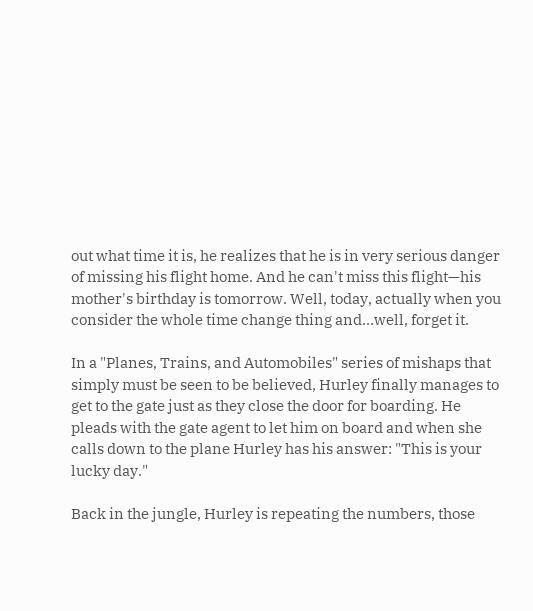out what time it is, he realizes that he is in very serious danger of missing his flight home. And he can't miss this flight—his mother's birthday is tomorrow. Well, today, actually when you consider the whole time change thing and…well, forget it.

In a "Planes, Trains, and Automobiles" series of mishaps that simply must be seen to be believed, Hurley finally manages to get to the gate just as they close the door for boarding. He pleads with the gate agent to let him on board and when she calls down to the plane Hurley has his answer: "This is your lucky day."

Back in the jungle, Hurley is repeating the numbers, those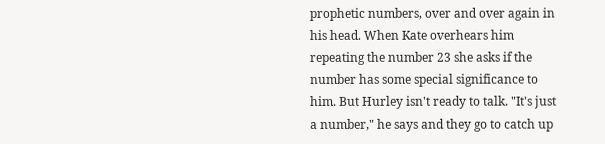prophetic numbers, over and over again in his head. When Kate overhears him repeating the number 23 she asks if the number has some special significance to him. But Hurley isn't ready to talk. "It's just a number," he says and they go to catch up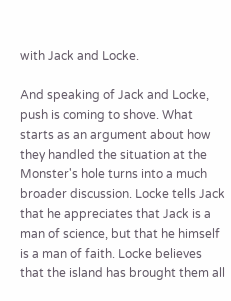with Jack and Locke.

And speaking of Jack and Locke, push is coming to shove. What starts as an argument about how they handled the situation at the Monster's hole turns into a much broader discussion. Locke tells Jack that he appreciates that Jack is a man of science, but that he himself is a man of faith. Locke believes that the island has brought them all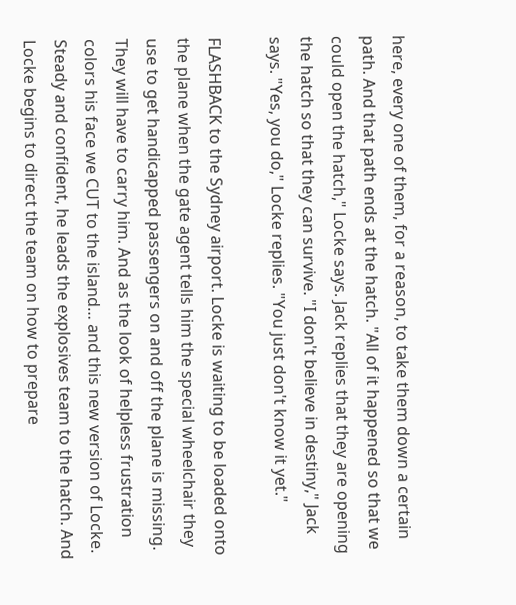here, every one of them, for a reason, to take them down a certain path. And that path ends at the hatch. "All of it happened so that we could open the hatch," Locke says. Jack replies that they are opening the hatch so that they can survive. "I don't believe in destiny," Jack says. "Yes, you do," Locke replies. "You just don't know it yet."

FLASHBACK to the Sydney airport. Locke is waiting to be loaded onto the plane when the gate agent tells him the special wheelchair they use to get handicapped passengers on and off the plane is missing. They will have to carry him. And as the look of helpless frustration colors his face we CUT to the island… and this new version of Locke. Steady and confident, he leads the explosives team to the hatch. And Locke begins to direct the team on how to prepare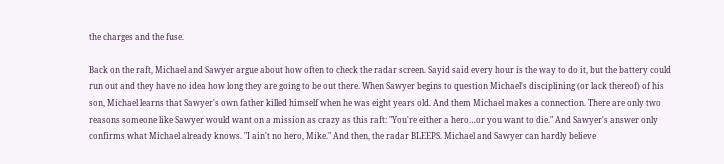the charges and the fuse.

Back on the raft, Michael and Sawyer argue about how often to check the radar screen. Sayid said every hour is the way to do it, but the battery could run out and they have no idea how long they are going to be out there. When Sawyer begins to question Michael's disciplining (or lack thereof) of his son, Michael learns that Sawyer's own father killed himself when he was eight years old. And them Michael makes a connection. There are only two reasons someone like Sawyer would want on a mission as crazy as this raft: "You're either a hero…or you want to die." And Sawyer's answer only confirms what Michael already knows. "I ain't no hero, Mike." And then, the radar BLEEPS. Michael and Sawyer can hardly believe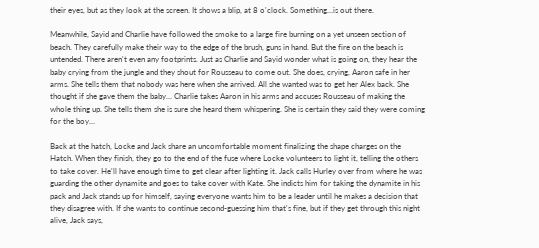their eyes, but as they look at the screen. It shows a blip, at 8 o'clock. Something…is out there.

Meanwhile, Sayid and Charlie have followed the smoke to a large fire burning on a yet unseen section of beach. They carefully make their way to the edge of the brush, guns in hand. But the fire on the beach is untended. There aren't even any footprints. Just as Charlie and Sayid wonder what is going on, they hear the baby crying from the jungle and they shout for Rousseau to come out. She does, crying, Aaron safe in her arms. She tells them that nobody was here when she arrived. All she wanted was to get her Alex back. She thought if she gave them the baby… Charlie takes Aaron in his arms and accuses Rousseau of making the whole thing up. She tells them she is sure she heard them whispering. She is certain they said they were coming for the boy…

Back at the hatch, Locke and Jack share an uncomfortable moment finalizing the shape charges on the Hatch. When they finish, they go to the end of the fuse where Locke volunteers to light it, telling the others to take cover. He'll have enough time to get clear after lighting it. Jack calls Hurley over from where he was guarding the other dynamite and goes to take cover with Kate. She indicts him for taking the dynamite in his pack and Jack stands up for himself, saying everyone wants him to be a leader until he makes a decision that they disagree with. If she wants to continue second-guessing him that's fine, but if they get through this night alive, Jack says,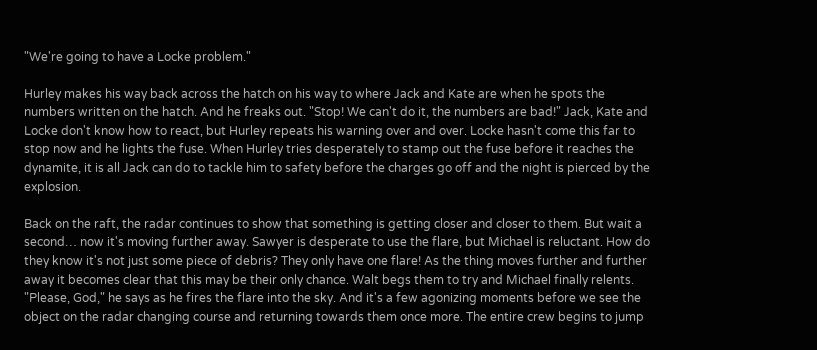"We're going to have a Locke problem."

Hurley makes his way back across the hatch on his way to where Jack and Kate are when he spots the numbers written on the hatch. And he freaks out. "Stop! We can't do it, the numbers are bad!" Jack, Kate and Locke don't know how to react, but Hurley repeats his warning over and over. Locke hasn't come this far to stop now and he lights the fuse. When Hurley tries desperately to stamp out the fuse before it reaches the dynamite, it is all Jack can do to tackle him to safety before the charges go off and the night is pierced by the explosion.

Back on the raft, the radar continues to show that something is getting closer and closer to them. But wait a second… now it's moving further away. Sawyer is desperate to use the flare, but Michael is reluctant. How do they know it's not just some piece of debris? They only have one flare! As the thing moves further and further away it becomes clear that this may be their only chance. Walt begs them to try and Michael finally relents. "Please, God," he says as he fires the flare into the sky. And it's a few agonizing moments before we see the object on the radar changing course and returning towards them once more. The entire crew begins to jump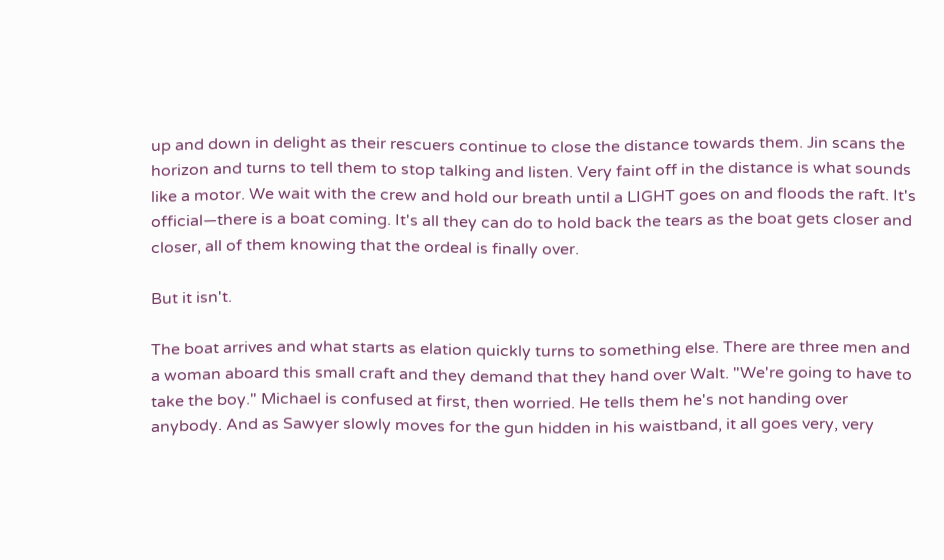up and down in delight as their rescuers continue to close the distance towards them. Jin scans the horizon and turns to tell them to stop talking and listen. Very faint off in the distance is what sounds like a motor. We wait with the crew and hold our breath until a LIGHT goes on and floods the raft. It's official—there is a boat coming. It's all they can do to hold back the tears as the boat gets closer and closer, all of them knowing that the ordeal is finally over.

But it isn't.

The boat arrives and what starts as elation quickly turns to something else. There are three men and a woman aboard this small craft and they demand that they hand over Walt. "We're going to have to take the boy." Michael is confused at first, then worried. He tells them he's not handing over anybody. And as Sawyer slowly moves for the gun hidden in his waistband, it all goes very, very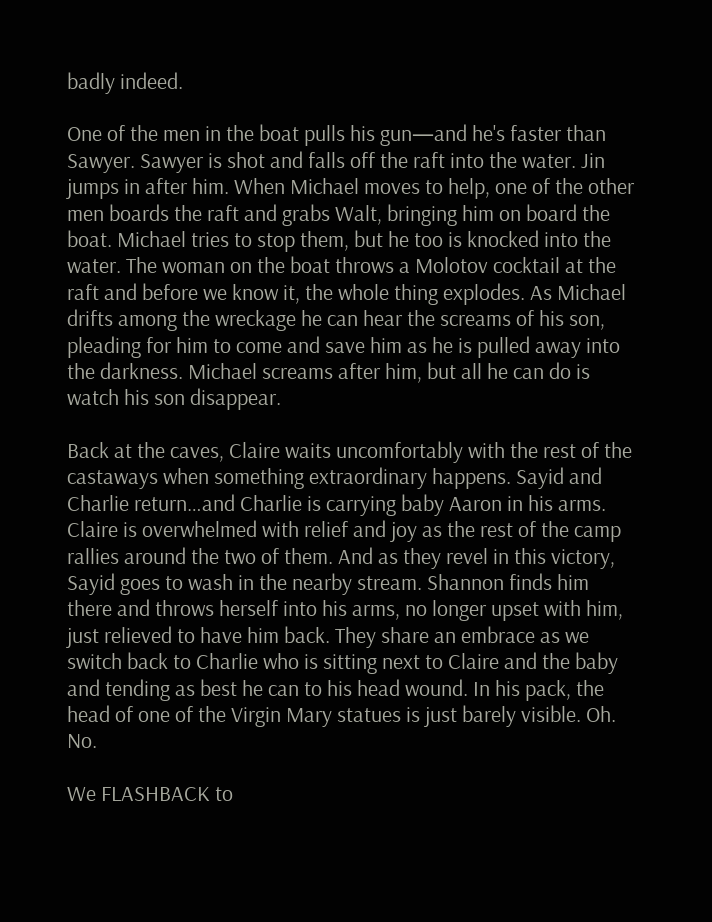badly indeed.

One of the men in the boat pulls his gun—and he's faster than Sawyer. Sawyer is shot and falls off the raft into the water. Jin jumps in after him. When Michael moves to help, one of the other men boards the raft and grabs Walt, bringing him on board the boat. Michael tries to stop them, but he too is knocked into the water. The woman on the boat throws a Molotov cocktail at the raft and before we know it, the whole thing explodes. As Michael drifts among the wreckage he can hear the screams of his son, pleading for him to come and save him as he is pulled away into the darkness. Michael screams after him, but all he can do is watch his son disappear.

Back at the caves, Claire waits uncomfortably with the rest of the castaways when something extraordinary happens. Sayid and Charlie return…and Charlie is carrying baby Aaron in his arms. Claire is overwhelmed with relief and joy as the rest of the camp rallies around the two of them. And as they revel in this victory, Sayid goes to wash in the nearby stream. Shannon finds him there and throws herself into his arms, no longer upset with him, just relieved to have him back. They share an embrace as we switch back to Charlie who is sitting next to Claire and the baby and tending as best he can to his head wound. In his pack, the head of one of the Virgin Mary statues is just barely visible. Oh. No.

We FLASHBACK to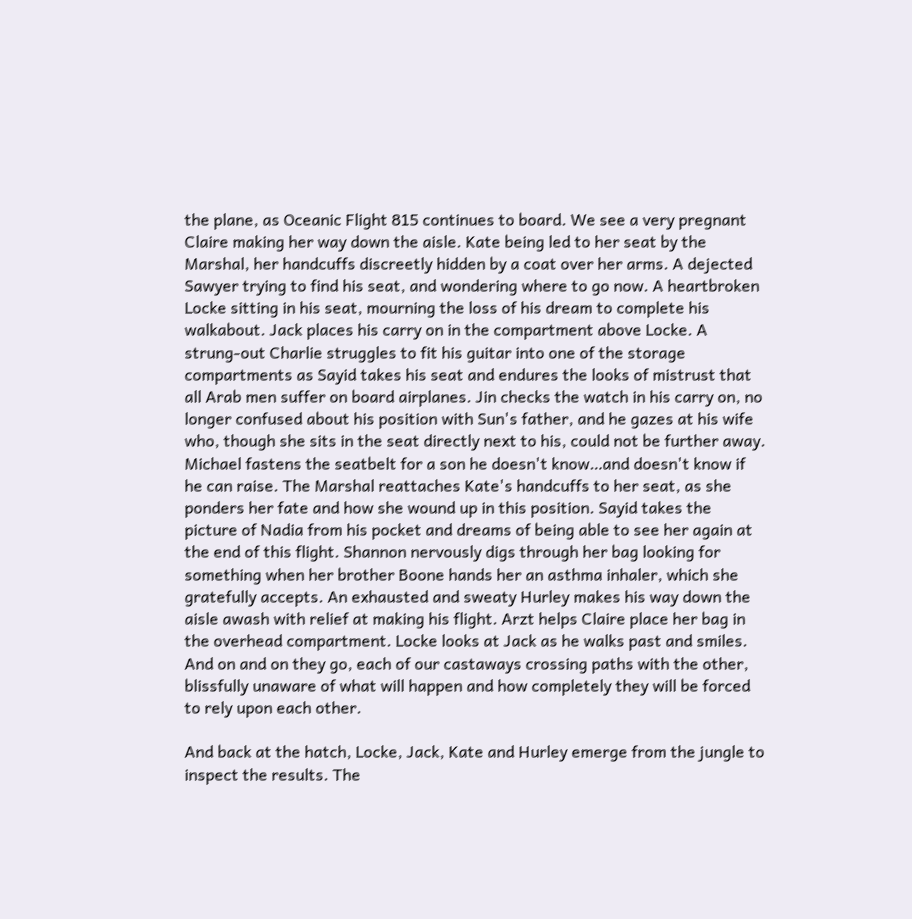the plane, as Oceanic Flight 815 continues to board. We see a very pregnant Claire making her way down the aisle. Kate being led to her seat by the Marshal, her handcuffs discreetly hidden by a coat over her arms. A dejected Sawyer trying to find his seat, and wondering where to go now. A heartbroken Locke sitting in his seat, mourning the loss of his dream to complete his walkabout. Jack places his carry on in the compartment above Locke. A strung-out Charlie struggles to fit his guitar into one of the storage compartments as Sayid takes his seat and endures the looks of mistrust that all Arab men suffer on board airplanes. Jin checks the watch in his carry on, no longer confused about his position with Sun's father, and he gazes at his wife who, though she sits in the seat directly next to his, could not be further away. Michael fastens the seatbelt for a son he doesn't know…and doesn't know if he can raise. The Marshal reattaches Kate's handcuffs to her seat, as she ponders her fate and how she wound up in this position. Sayid takes the picture of Nadia from his pocket and dreams of being able to see her again at the end of this flight. Shannon nervously digs through her bag looking for something when her brother Boone hands her an asthma inhaler, which she gratefully accepts. An exhausted and sweaty Hurley makes his way down the aisle awash with relief at making his flight. Arzt helps Claire place her bag in the overhead compartment. Locke looks at Jack as he walks past and smiles. And on and on they go, each of our castaways crossing paths with the other, blissfully unaware of what will happen and how completely they will be forced to rely upon each other.

And back at the hatch, Locke, Jack, Kate and Hurley emerge from the jungle to inspect the results. The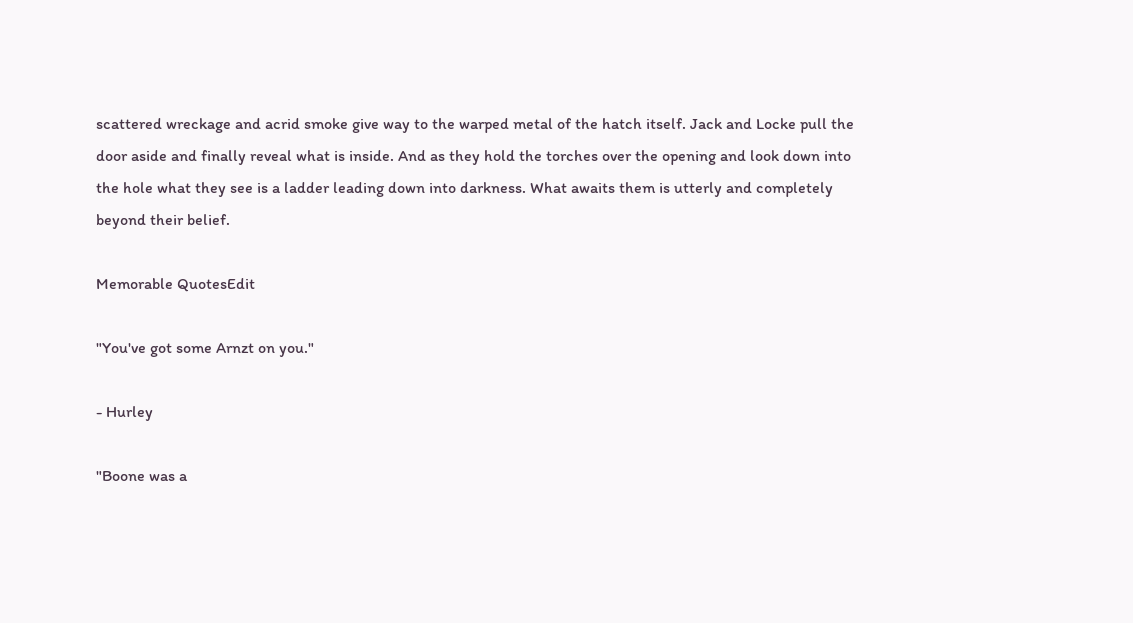scattered wreckage and acrid smoke give way to the warped metal of the hatch itself. Jack and Locke pull the door aside and finally reveal what is inside. And as they hold the torches over the opening and look down into the hole what they see is a ladder leading down into darkness. What awaits them is utterly and completely beyond their belief.

Memorable QuotesEdit

"You've got some Arnzt on you."

- Hurley

"Boone was a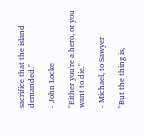sacrifice that the island demanded."

- John Locke

"Either you're a hero, or you want to die."

- Michael, to Sawyer

"But the thing is,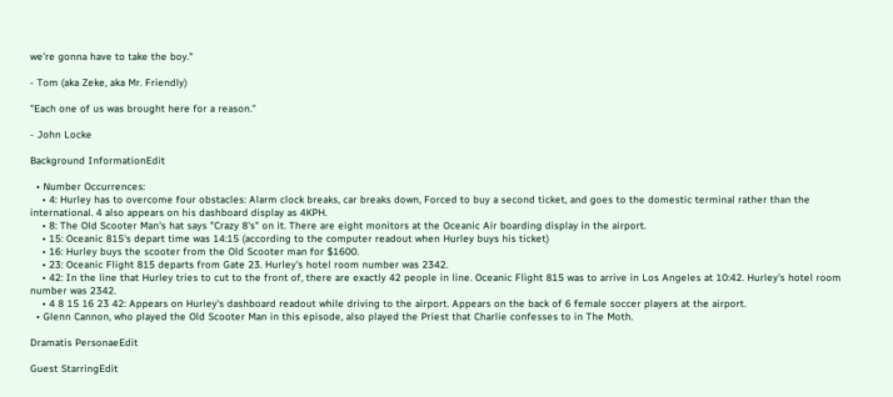we're gonna have to take the boy."

- Tom (aka Zeke, aka Mr. Friendly)

"Each one of us was brought here for a reason."

- John Locke

Background InformationEdit

  • Number Occurrences:
    • 4: Hurley has to overcome four obstacles: Alarm clock breaks, car breaks down, Forced to buy a second ticket, and goes to the domestic terminal rather than the international. 4 also appears on his dashboard display as 4KPH.
    • 8: The Old Scooter Man's hat says "Crazy 8's" on it. There are eight monitors at the Oceanic Air boarding display in the airport.
    • 15: Oceanic 815's depart time was 14:15 (according to the computer readout when Hurley buys his ticket)
    • 16: Hurley buys the scooter from the Old Scooter man for $1600.
    • 23: Oceanic Flight 815 departs from Gate 23. Hurley's hotel room number was 2342.
    • 42: In the line that Hurley tries to cut to the front of, there are exactly 42 people in line. Oceanic Flight 815 was to arrive in Los Angeles at 10:42. Hurley's hotel room number was 2342.
    • 4 8 15 16 23 42: Appears on Hurley's dashboard readout while driving to the airport. Appears on the back of 6 female soccer players at the airport.
  • Glenn Cannon, who played the Old Scooter Man in this episode, also played the Priest that Charlie confesses to in The Moth.

Dramatis PersonaeEdit

Guest StarringEdit